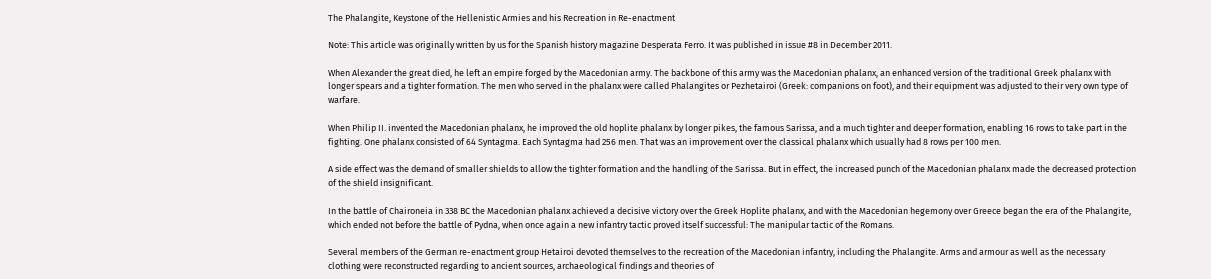The Phalangite, Keystone of the Hellenistic Armies and his Recreation in Re-enactment

Note: This article was originally written by us for the Spanish history magazine Desperata Ferro. It was published in issue #8 in December 2011.

When Alexander the great died, he left an empire forged by the Macedonian army. The backbone of this army was the Macedonian phalanx, an enhanced version of the traditional Greek phalanx with longer spears and a tighter formation. The men who served in the phalanx were called Phalangites or Pezhetairoi (Greek: companions on foot), and their equipment was adjusted to their very own type of warfare.

When Philip II. invented the Macedonian phalanx, he improved the old hoplite phalanx by longer pikes, the famous Sarissa, and a much tighter and deeper formation, enabling 16 rows to take part in the fighting. One phalanx consisted of 64 Syntagma. Each Syntagma had 256 men. That was an improvement over the classical phalanx which usually had 8 rows per 100 men.

A side effect was the demand of smaller shields to allow the tighter formation and the handling of the Sarissa. But in effect, the increased punch of the Macedonian phalanx made the decreased protection of the shield insignificant.

In the battle of Chaironeia in 338 BC the Macedonian phalanx achieved a decisive victory over the Greek Hoplite phalanx, and with the Macedonian hegemony over Greece began the era of the Phalangite, which ended not before the battle of Pydna, when once again a new infantry tactic proved itself successful: The manipular tactic of the Romans.

Several members of the German re-enactment group Hetairoi devoted themselves to the recreation of the Macedonian infantry, including the Phalangite. Arms and armour as well as the necessary clothing were reconstructed regarding to ancient sources, archaeological findings and theories of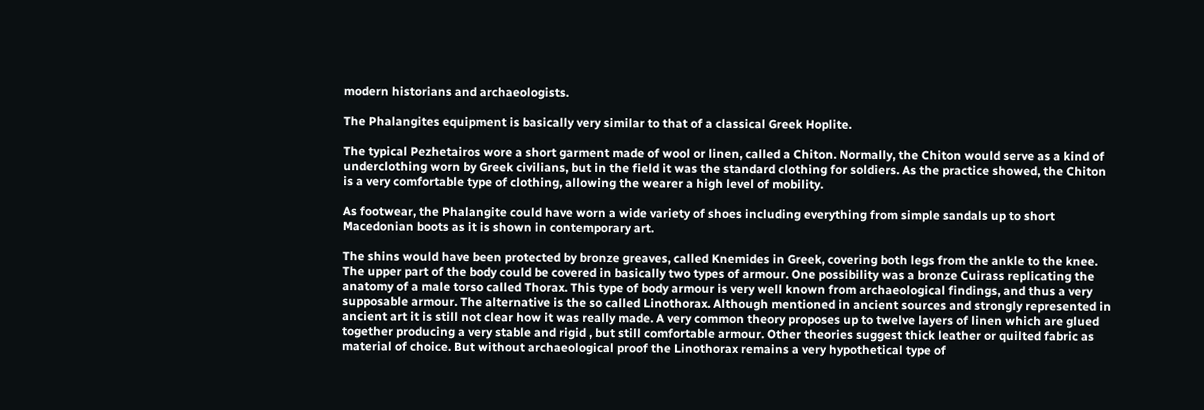modern historians and archaeologists.

The Phalangites equipment is basically very similar to that of a classical Greek Hoplite.

The typical Pezhetairos wore a short garment made of wool or linen, called a Chiton. Normally, the Chiton would serve as a kind of underclothing worn by Greek civilians, but in the field it was the standard clothing for soldiers. As the practice showed, the Chiton is a very comfortable type of clothing, allowing the wearer a high level of mobility.

As footwear, the Phalangite could have worn a wide variety of shoes including everything from simple sandals up to short Macedonian boots as it is shown in contemporary art.

The shins would have been protected by bronze greaves, called Knemides in Greek, covering both legs from the ankle to the knee. The upper part of the body could be covered in basically two types of armour. One possibility was a bronze Cuirass replicating the anatomy of a male torso called Thorax. This type of body armour is very well known from archaeological findings, and thus a very supposable armour. The alternative is the so called Linothorax. Although mentioned in ancient sources and strongly represented in ancient art it is still not clear how it was really made. A very common theory proposes up to twelve layers of linen which are glued together producing a very stable and rigid , but still comfortable armour. Other theories suggest thick leather or quilted fabric as material of choice. But without archaeological proof the Linothorax remains a very hypothetical type of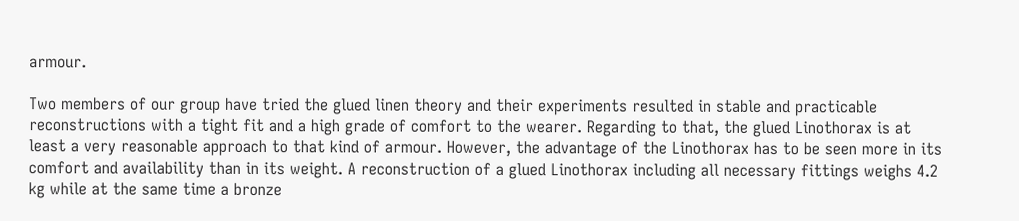armour.

Two members of our group have tried the glued linen theory and their experiments resulted in stable and practicable reconstructions with a tight fit and a high grade of comfort to the wearer. Regarding to that, the glued Linothorax is at least a very reasonable approach to that kind of armour. However, the advantage of the Linothorax has to be seen more in its comfort and availability than in its weight. A reconstruction of a glued Linothorax including all necessary fittings weighs 4.2 kg while at the same time a bronze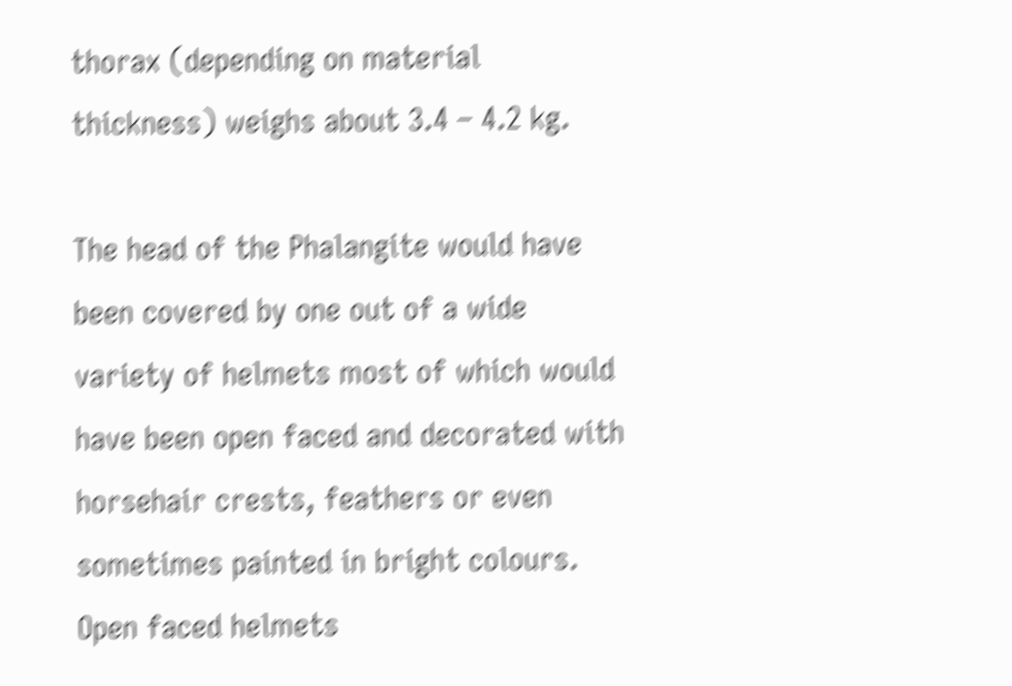thorax (depending on material thickness) weighs about 3.4 – 4.2 kg.

The head of the Phalangite would have been covered by one out of a wide variety of helmets most of which would have been open faced and decorated with horsehair crests, feathers or even sometimes painted in bright colours. Open faced helmets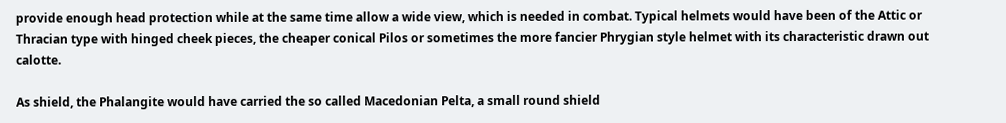provide enough head protection while at the same time allow a wide view, which is needed in combat. Typical helmets would have been of the Attic or Thracian type with hinged cheek pieces, the cheaper conical Pilos or sometimes the more fancier Phrygian style helmet with its characteristic drawn out calotte.

As shield, the Phalangite would have carried the so called Macedonian Pelta, a small round shield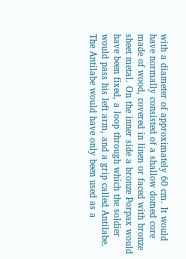with a diameter of approximately 60 cm. It would have normally consisted of a shallow domed core made of wood, covered in linen or faced with bronze sheet metal. On the inner side a bronze Porpax would have been fixed, a loop through which the soldier would pass his left arm, and a grip called Antilabe. The Antilabe would have only been used as a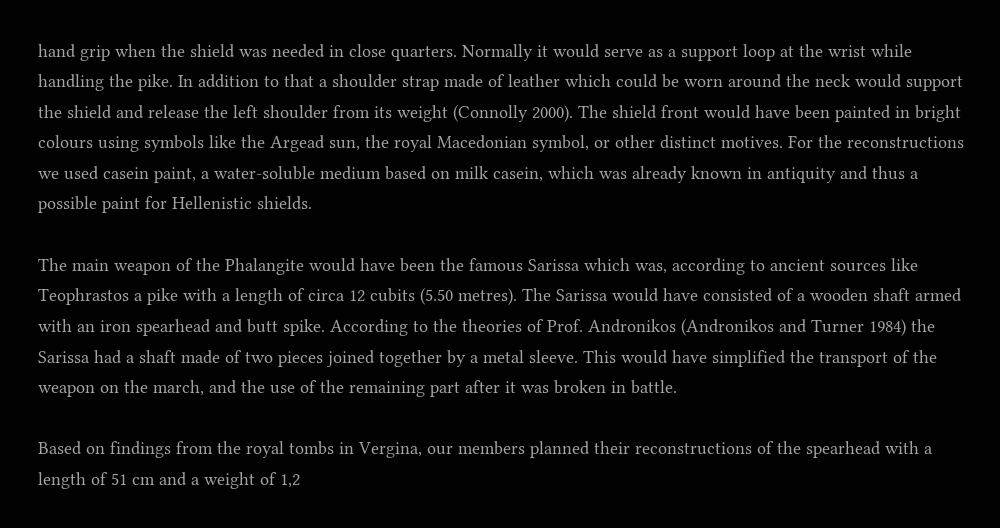hand grip when the shield was needed in close quarters. Normally it would serve as a support loop at the wrist while handling the pike. In addition to that a shoulder strap made of leather which could be worn around the neck would support the shield and release the left shoulder from its weight (Connolly 2000). The shield front would have been painted in bright colours using symbols like the Argead sun, the royal Macedonian symbol, or other distinct motives. For the reconstructions we used casein paint, a water-soluble medium based on milk casein, which was already known in antiquity and thus a possible paint for Hellenistic shields.

The main weapon of the Phalangite would have been the famous Sarissa which was, according to ancient sources like Teophrastos a pike with a length of circa 12 cubits (5.50 metres). The Sarissa would have consisted of a wooden shaft armed with an iron spearhead and butt spike. According to the theories of Prof. Andronikos (Andronikos and Turner 1984) the Sarissa had a shaft made of two pieces joined together by a metal sleeve. This would have simplified the transport of the weapon on the march, and the use of the remaining part after it was broken in battle.

Based on findings from the royal tombs in Vergina, our members planned their reconstructions of the spearhead with a length of 51 cm and a weight of 1,2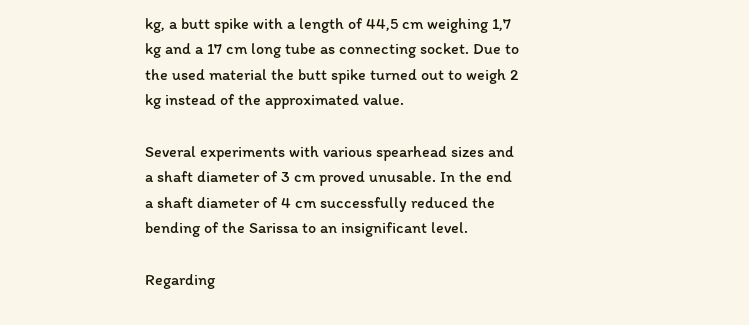kg, a butt spike with a length of 44,5 cm weighing 1,7 kg and a 17 cm long tube as connecting socket. Due to the used material the butt spike turned out to weigh 2 kg instead of the approximated value.

Several experiments with various spearhead sizes and a shaft diameter of 3 cm proved unusable. In the end a shaft diameter of 4 cm successfully reduced the bending of the Sarissa to an insignificant level.

Regarding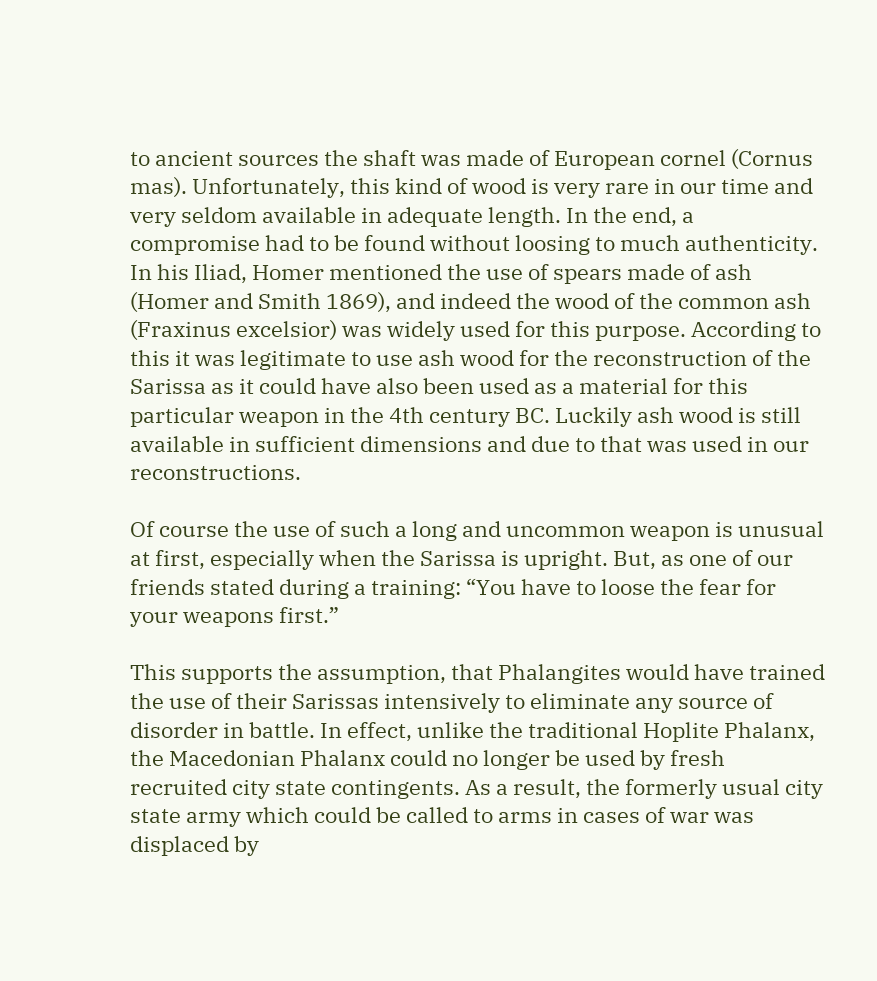to ancient sources the shaft was made of European cornel (Cornus mas). Unfortunately, this kind of wood is very rare in our time and very seldom available in adequate length. In the end, a compromise had to be found without loosing to much authenticity. In his Iliad, Homer mentioned the use of spears made of ash (Homer and Smith 1869), and indeed the wood of the common ash (Fraxinus excelsior) was widely used for this purpose. According to this it was legitimate to use ash wood for the reconstruction of the Sarissa as it could have also been used as a material for this particular weapon in the 4th century BC. Luckily ash wood is still available in sufficient dimensions and due to that was used in our reconstructions.

Of course the use of such a long and uncommon weapon is unusual at first, especially when the Sarissa is upright. But, as one of our friends stated during a training: “You have to loose the fear for your weapons first.”

This supports the assumption, that Phalangites would have trained the use of their Sarissas intensively to eliminate any source of disorder in battle. In effect, unlike the traditional Hoplite Phalanx, the Macedonian Phalanx could no longer be used by fresh recruited city state contingents. As a result, the formerly usual city state army which could be called to arms in cases of war was displaced by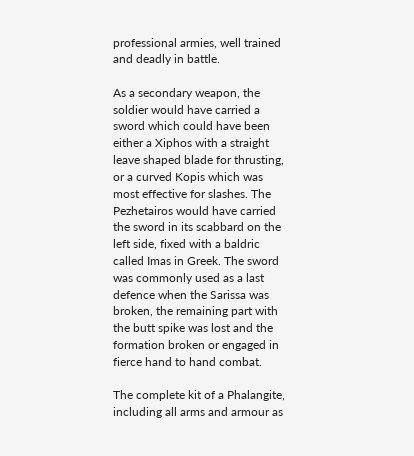professional armies, well trained and deadly in battle.

As a secondary weapon, the soldier would have carried a sword which could have been either a Xiphos with a straight leave shaped blade for thrusting, or a curved Kopis which was most effective for slashes. The Pezhetairos would have carried the sword in its scabbard on the left side, fixed with a baldric called Imas in Greek. The sword was commonly used as a last defence when the Sarissa was broken, the remaining part with the butt spike was lost and the formation broken or engaged in fierce hand to hand combat.

The complete kit of a Phalangite, including all arms and armour as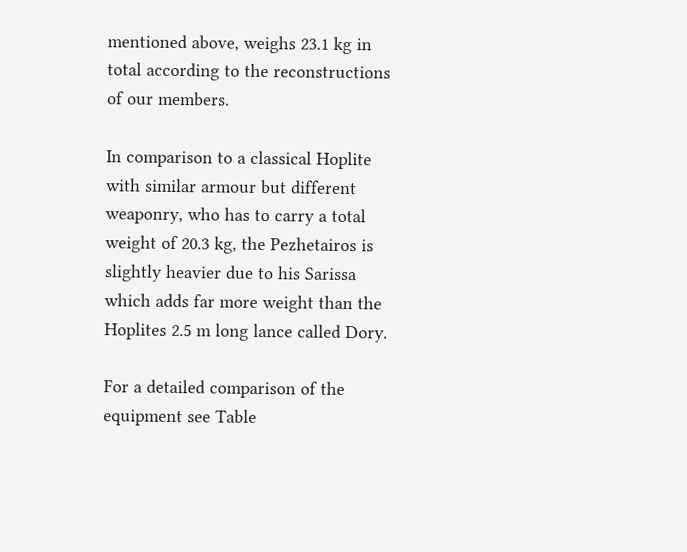mentioned above, weighs 23.1 kg in total according to the reconstructions of our members.

In comparison to a classical Hoplite with similar armour but different weaponry, who has to carry a total weight of 20.3 kg, the Pezhetairos is slightly heavier due to his Sarissa which adds far more weight than the Hoplites 2.5 m long lance called Dory.

For a detailed comparison of the equipment see Table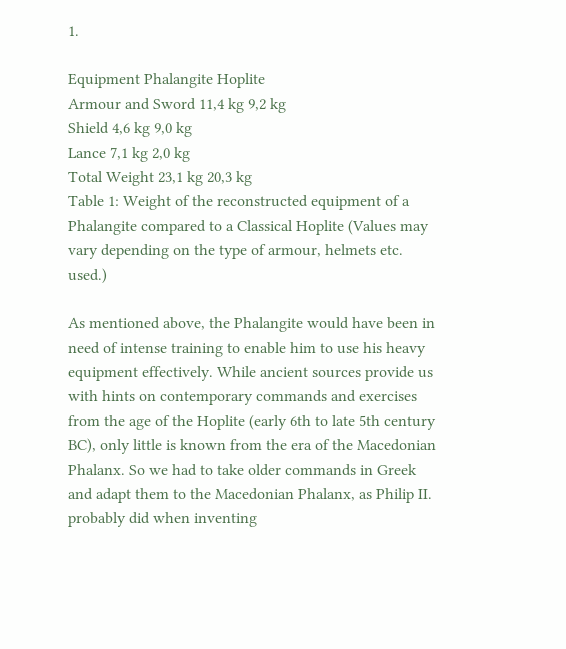1.

Equipment Phalangite Hoplite
Armour and Sword 11,4 kg 9,2 kg
Shield 4,6 kg 9,0 kg
Lance 7,1 kg 2,0 kg
Total Weight 23,1 kg 20,3 kg
Table 1: Weight of the reconstructed equipment of a Phalangite compared to a Classical Hoplite (Values may vary depending on the type of armour, helmets etc. used.)

As mentioned above, the Phalangite would have been in need of intense training to enable him to use his heavy equipment effectively. While ancient sources provide us with hints on contemporary commands and exercises from the age of the Hoplite (early 6th to late 5th century BC), only little is known from the era of the Macedonian Phalanx. So we had to take older commands in Greek and adapt them to the Macedonian Phalanx, as Philip II. probably did when inventing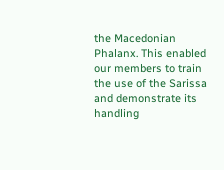the Macedonian Phalanx. This enabled our members to train the use of the Sarissa and demonstrate its handling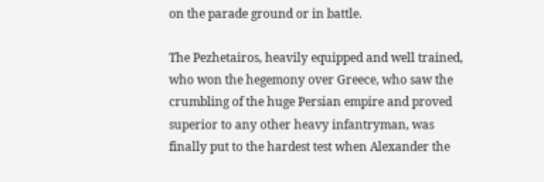on the parade ground or in battle.

The Pezhetairos, heavily equipped and well trained, who won the hegemony over Greece, who saw the crumbling of the huge Persian empire and proved superior to any other heavy infantryman, was finally put to the hardest test when Alexander the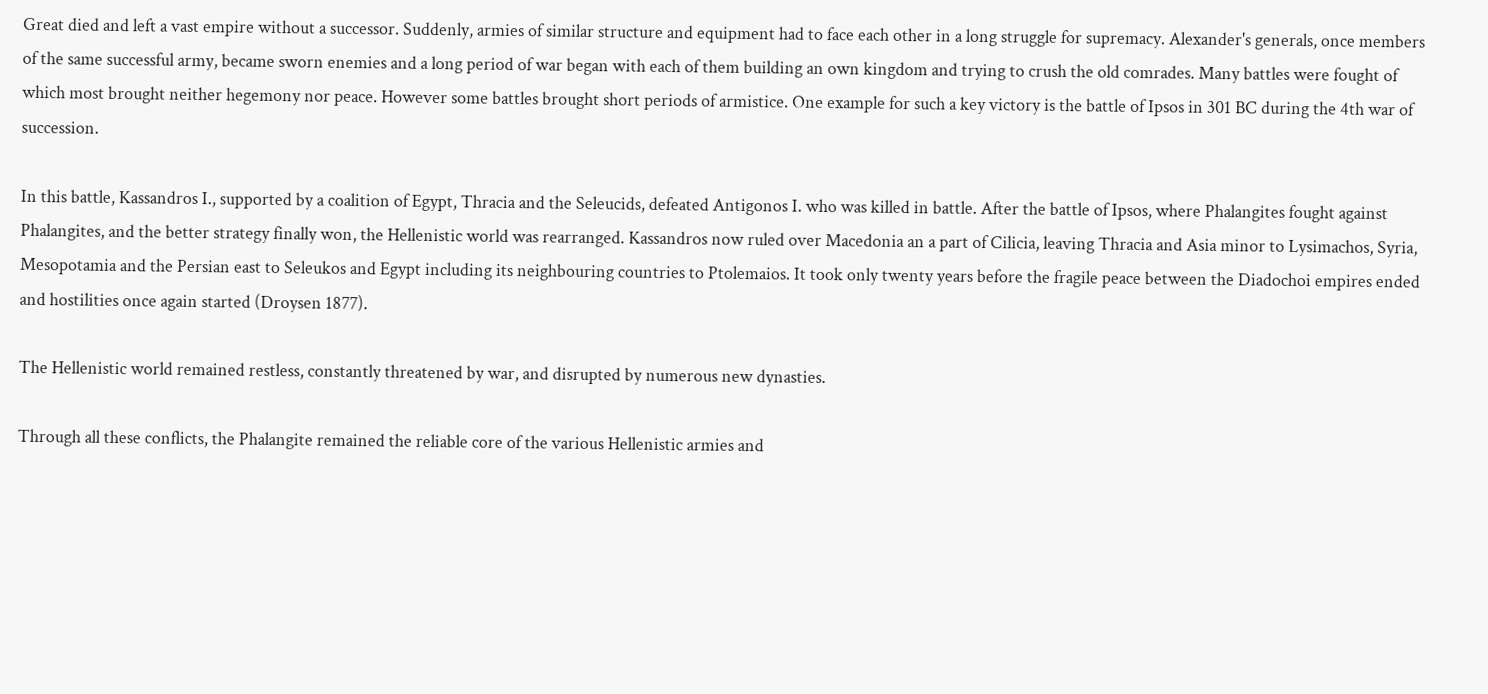Great died and left a vast empire without a successor. Suddenly, armies of similar structure and equipment had to face each other in a long struggle for supremacy. Alexander's generals, once members of the same successful army, became sworn enemies and a long period of war began with each of them building an own kingdom and trying to crush the old comrades. Many battles were fought of which most brought neither hegemony nor peace. However some battles brought short periods of armistice. One example for such a key victory is the battle of Ipsos in 301 BC during the 4th war of succession.

In this battle, Kassandros I., supported by a coalition of Egypt, Thracia and the Seleucids, defeated Antigonos I. who was killed in battle. After the battle of Ipsos, where Phalangites fought against Phalangites, and the better strategy finally won, the Hellenistic world was rearranged. Kassandros now ruled over Macedonia an a part of Cilicia, leaving Thracia and Asia minor to Lysimachos, Syria, Mesopotamia and the Persian east to Seleukos and Egypt including its neighbouring countries to Ptolemaios. It took only twenty years before the fragile peace between the Diadochoi empires ended and hostilities once again started (Droysen 1877).

The Hellenistic world remained restless, constantly threatened by war, and disrupted by numerous new dynasties.

Through all these conflicts, the Phalangite remained the reliable core of the various Hellenistic armies and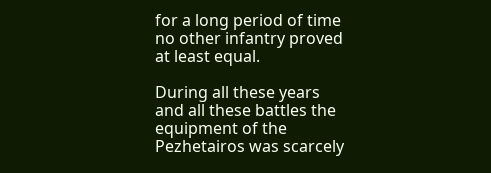for a long period of time no other infantry proved at least equal.

During all these years and all these battles the equipment of the Pezhetairos was scarcely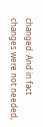changed. And in fact changes were not needed,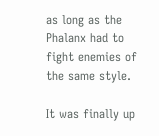as long as the Phalanx had to fight enemies of the same style.

It was finally up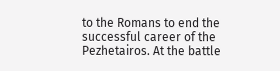to the Romans to end the successful career of the Pezhetairos. At the battle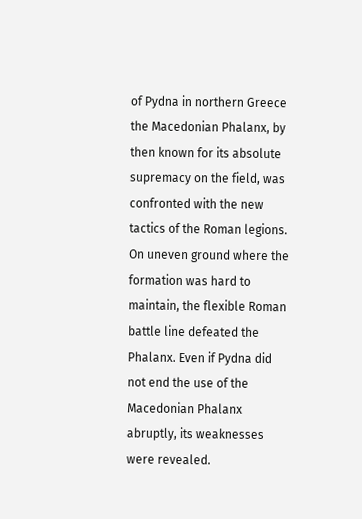of Pydna in northern Greece the Macedonian Phalanx, by then known for its absolute supremacy on the field, was confronted with the new tactics of the Roman legions. On uneven ground where the formation was hard to maintain, the flexible Roman battle line defeated the Phalanx. Even if Pydna did not end the use of the Macedonian Phalanx abruptly, its weaknesses were revealed.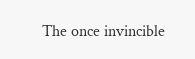The once invincible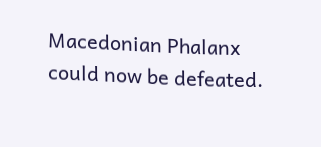Macedonian Phalanx could now be defeated.